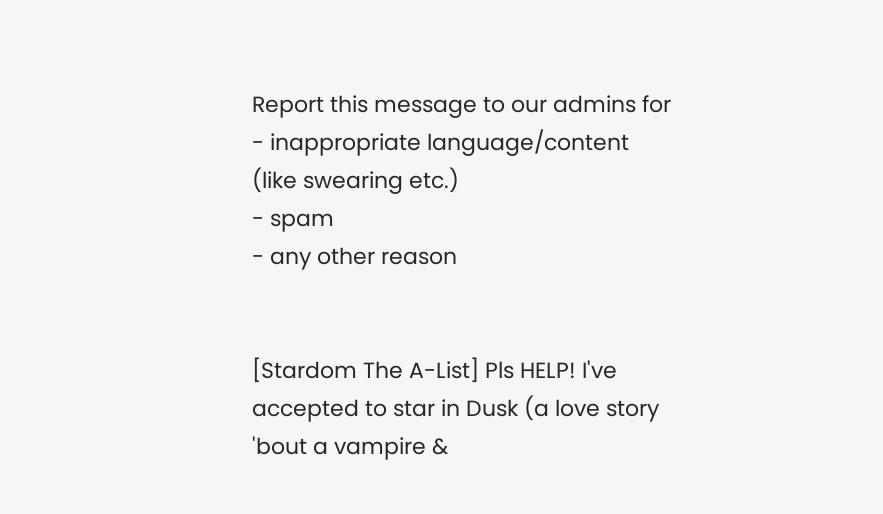Report this message to our admins for
- inappropriate language/content (like swearing etc.)
- spam
- any other reason


[Stardom The A-List] Pls HELP! I've accepted to star in Dusk (a love story 'bout a vampire &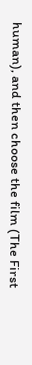human), and then choose the film (The First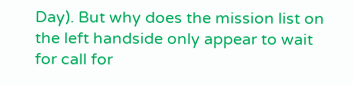Day). But why does the mission list on the left handside only appear to wait for call for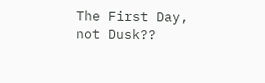The First Day, not Dusk??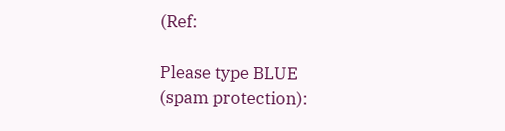(Ref:

Please type BLUE
(spam protection):